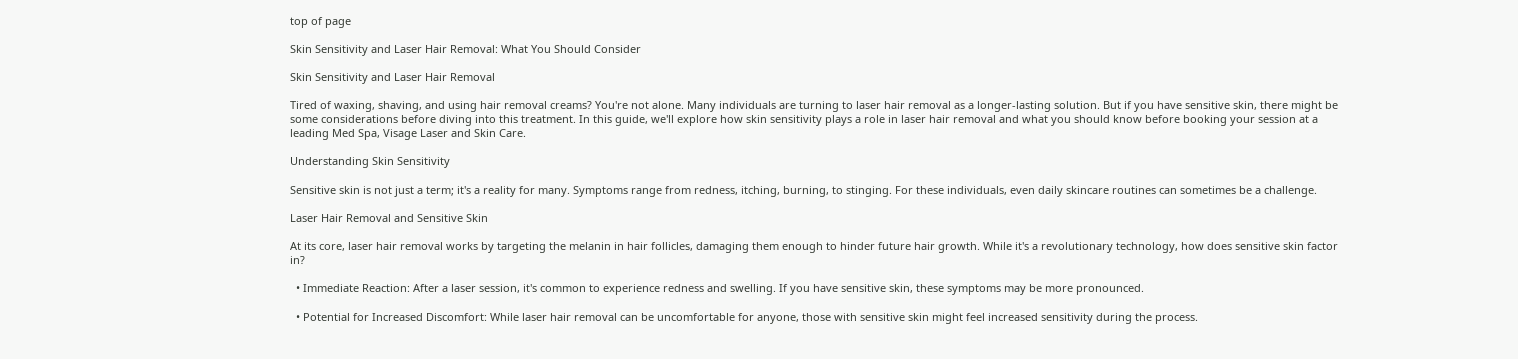top of page

Skin Sensitivity and Laser Hair Removal: What You Should Consider

Skin Sensitivity and Laser Hair Removal

Tired of waxing, shaving, and using hair removal creams? You're not alone. Many individuals are turning to laser hair removal as a longer-lasting solution. But if you have sensitive skin, there might be some considerations before diving into this treatment. In this guide, we'll explore how skin sensitivity plays a role in laser hair removal and what you should know before booking your session at a leading Med Spa, Visage Laser and Skin Care.

Understanding Skin Sensitivity

Sensitive skin is not just a term; it's a reality for many. Symptoms range from redness, itching, burning, to stinging. For these individuals, even daily skincare routines can sometimes be a challenge.

Laser Hair Removal and Sensitive Skin

At its core, laser hair removal works by targeting the melanin in hair follicles, damaging them enough to hinder future hair growth. While it's a revolutionary technology, how does sensitive skin factor in?

  • Immediate Reaction: After a laser session, it's common to experience redness and swelling. If you have sensitive skin, these symptoms may be more pronounced.

  • Potential for Increased Discomfort: While laser hair removal can be uncomfortable for anyone, those with sensitive skin might feel increased sensitivity during the process.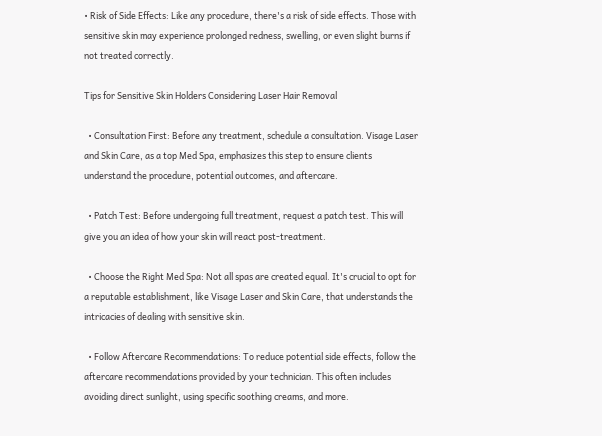• Risk of Side Effects: Like any procedure, there's a risk of side effects. Those with sensitive skin may experience prolonged redness, swelling, or even slight burns if not treated correctly.

Tips for Sensitive Skin Holders Considering Laser Hair Removal

  • Consultation First: Before any treatment, schedule a consultation. Visage Laser and Skin Care, as a top Med Spa, emphasizes this step to ensure clients understand the procedure, potential outcomes, and aftercare.

  • Patch Test: Before undergoing full treatment, request a patch test. This will give you an idea of how your skin will react post-treatment.

  • Choose the Right Med Spa: Not all spas are created equal. It's crucial to opt for a reputable establishment, like Visage Laser and Skin Care, that understands the intricacies of dealing with sensitive skin.

  • Follow Aftercare Recommendations: To reduce potential side effects, follow the aftercare recommendations provided by your technician. This often includes avoiding direct sunlight, using specific soothing creams, and more.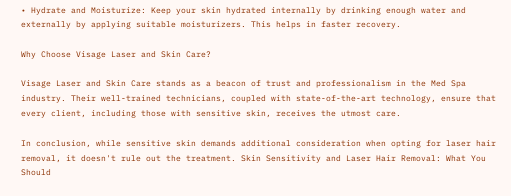• Hydrate and Moisturize: Keep your skin hydrated internally by drinking enough water and externally by applying suitable moisturizers. This helps in faster recovery.

Why Choose Visage Laser and Skin Care?

Visage Laser and Skin Care stands as a beacon of trust and professionalism in the Med Spa industry. Their well-trained technicians, coupled with state-of-the-art technology, ensure that every client, including those with sensitive skin, receives the utmost care.

In conclusion, while sensitive skin demands additional consideration when opting for laser hair removal, it doesn't rule out the treatment. Skin Sensitivity and Laser Hair Removal: What You Should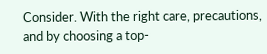Consider. With the right care, precautions, and by choosing a top-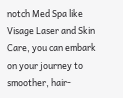notch Med Spa like Visage Laser and Skin Care, you can embark on your journey to smoother, hair-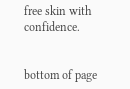free skin with confidence.


bottom of page